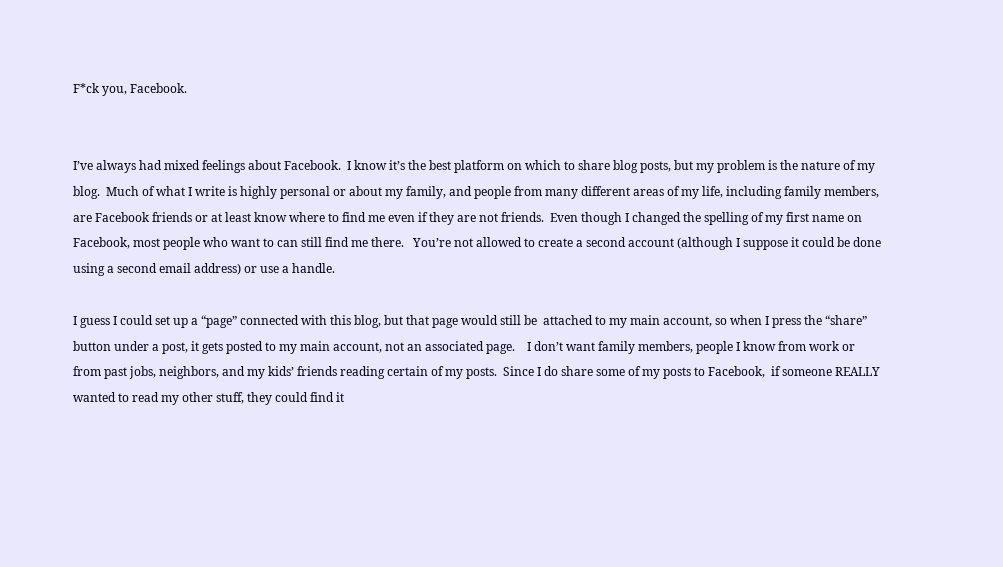F*ck you, Facebook.


I’ve always had mixed feelings about Facebook.  I know it’s the best platform on which to share blog posts, but my problem is the nature of my blog.  Much of what I write is highly personal or about my family, and people from many different areas of my life, including family members, are Facebook friends or at least know where to find me even if they are not friends.  Even though I changed the spelling of my first name on Facebook, most people who want to can still find me there.   You’re not allowed to create a second account (although I suppose it could be done using a second email address) or use a handle.

I guess I could set up a “page” connected with this blog, but that page would still be  attached to my main account, so when I press the “share” button under a post, it gets posted to my main account, not an associated page.    I don’t want family members, people I know from work or from past jobs, neighbors, and my kids’ friends reading certain of my posts.  Since I do share some of my posts to Facebook,  if someone REALLY wanted to read my other stuff, they could find it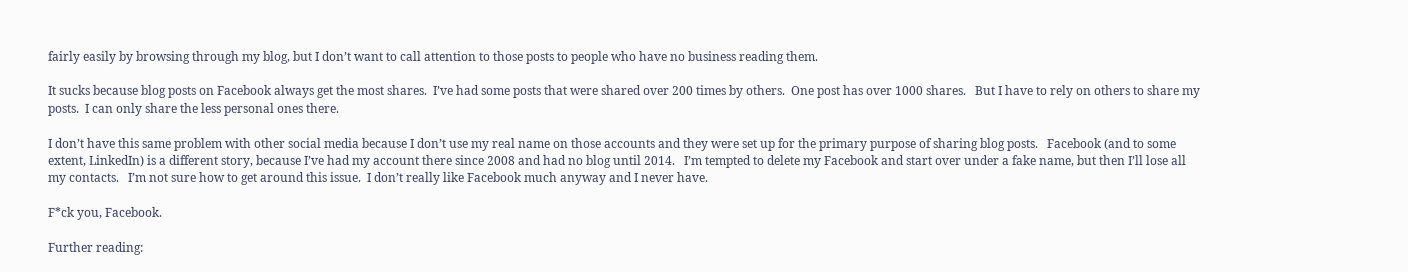fairly easily by browsing through my blog, but I don’t want to call attention to those posts to people who have no business reading them.

It sucks because blog posts on Facebook always get the most shares.  I’ve had some posts that were shared over 200 times by others.  One post has over 1000 shares.   But I have to rely on others to share my posts.  I can only share the less personal ones there.

I don’t have this same problem with other social media because I don’t use my real name on those accounts and they were set up for the primary purpose of sharing blog posts.   Facebook (and to some extent, LinkedIn) is a different story, because I’ve had my account there since 2008 and had no blog until 2014.   I’m tempted to delete my Facebook and start over under a fake name, but then I’ll lose all my contacts.   I’m not sure how to get around this issue.  I don’t really like Facebook much anyway and I never have.

F*ck you, Facebook.

Further reading: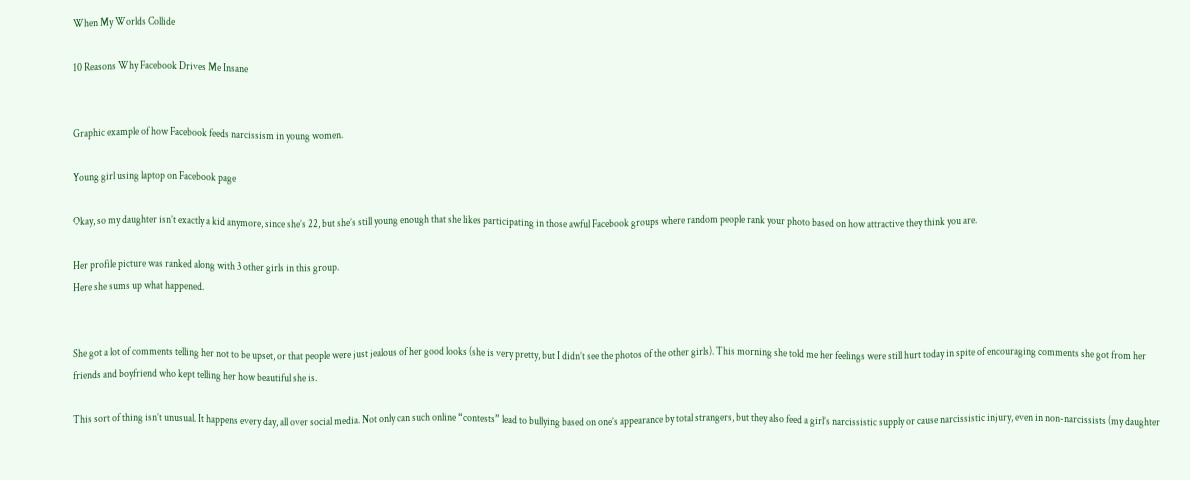When My Worlds Collide

10 Reasons Why Facebook Drives Me Insane


Graphic example of how Facebook feeds narcissism in young women.

Young girl using laptop on Facebook page

Okay, so my daughter isn’t exactly a kid anymore, since she’s 22, but she’s still young enough that she likes participating in those awful Facebook groups where random people rank your photo based on how attractive they think you are.

Her profile picture was ranked along with 3 other girls in this group.
Here she sums up what happened.


She got a lot of comments telling her not to be upset, or that people were just jealous of her good looks (she is very pretty, but I didn’t see the photos of the other girls). This morning she told me her feelings were still hurt today in spite of encouraging comments she got from her friends and boyfriend who kept telling her how beautiful she is.

This sort of thing isn’t unusual. It happens every day, all over social media. Not only can such online “contests” lead to bullying based on one’s appearance by total strangers, but they also feed a girl’s narcissistic supply or cause narcissistic injury, even in non-narcissists (my daughter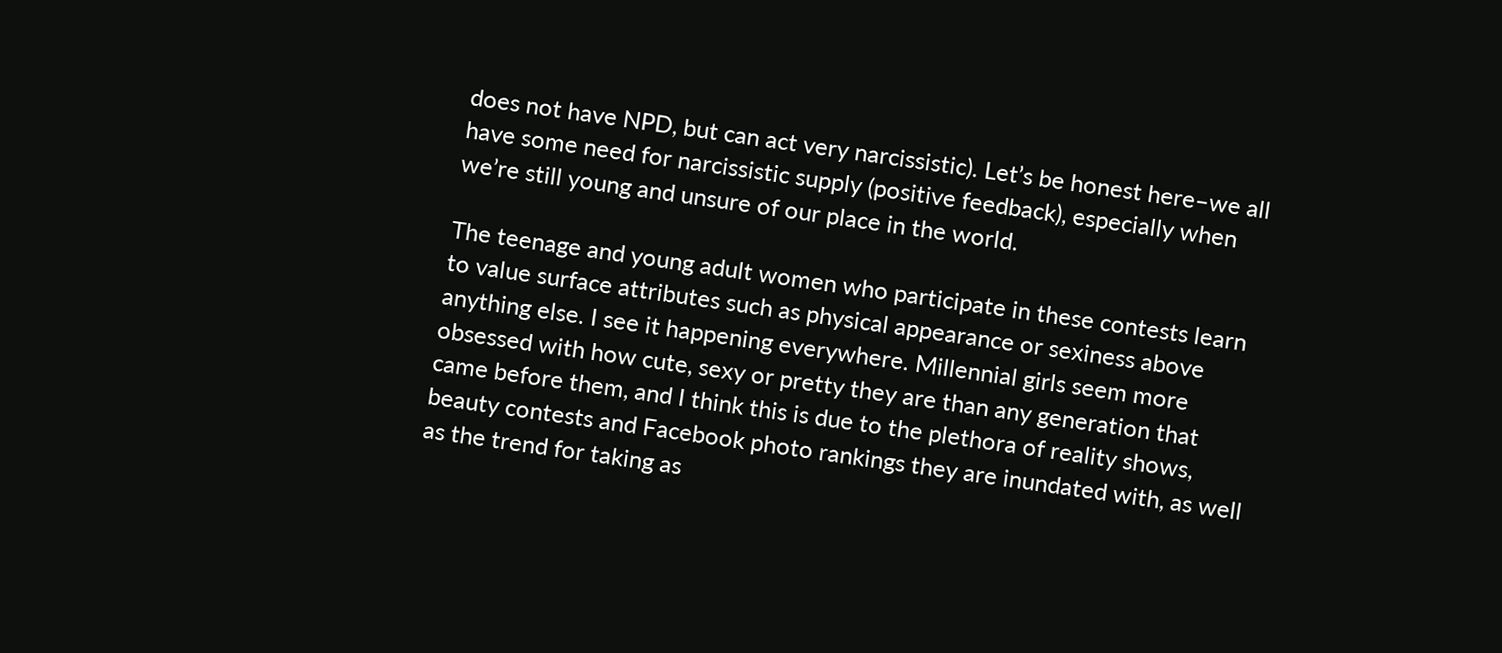does not have NPD, but can act very narcissistic). Let’s be honest here–we all have some need for narcissistic supply (positive feedback), especially when we’re still young and unsure of our place in the world.

The teenage and young adult women who participate in these contests learn to value surface attributes such as physical appearance or sexiness above anything else. I see it happening everywhere. Millennial girls seem more obsessed with how cute, sexy or pretty they are than any generation that came before them, and I think this is due to the plethora of reality shows, beauty contests and Facebook photo rankings they are inundated with, as well as the trend for taking as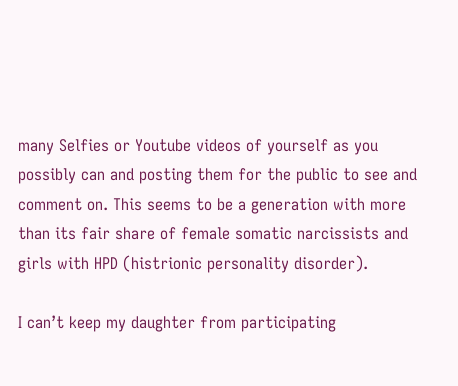many Selfies or Youtube videos of yourself as you possibly can and posting them for the public to see and comment on. This seems to be a generation with more than its fair share of female somatic narcissists and girls with HPD (histrionic personality disorder).

I can’t keep my daughter from participating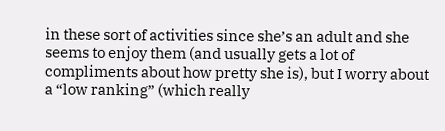in these sort of activities since she’s an adult and she seems to enjoy them (and usually gets a lot of compliments about how pretty she is), but I worry about a “low ranking” (which really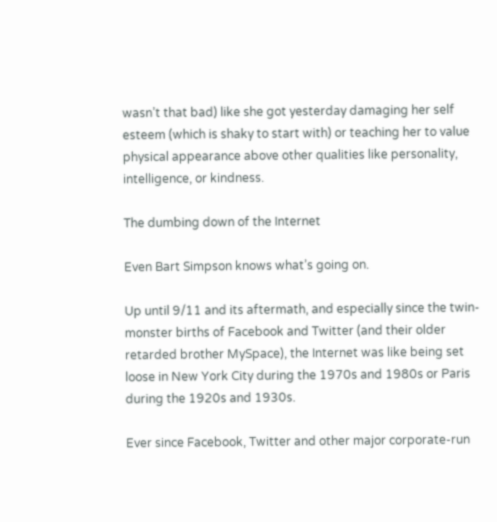wasn’t that bad) like she got yesterday damaging her self esteem (which is shaky to start with) or teaching her to value physical appearance above other qualities like personality, intelligence, or kindness.

The dumbing down of the Internet

Even Bart Simpson knows what’s going on.

Up until 9/11 and its aftermath, and especially since the twin-monster births of Facebook and Twitter (and their older retarded brother MySpace), the Internet was like being set loose in New York City during the 1970s and 1980s or Paris during the 1920s and 1930s.

Ever since Facebook, Twitter and other major corporate-run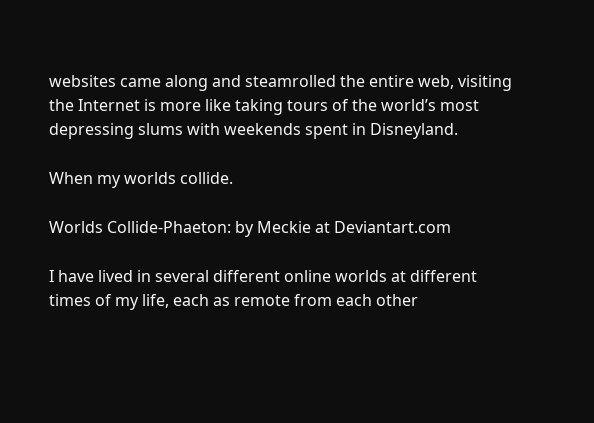websites came along and steamrolled the entire web, visiting the Internet is more like taking tours of the world’s most depressing slums with weekends spent in Disneyland.

When my worlds collide.

Worlds Collide-Phaeton: by Meckie at Deviantart.com

I have lived in several different online worlds at different times of my life, each as remote from each other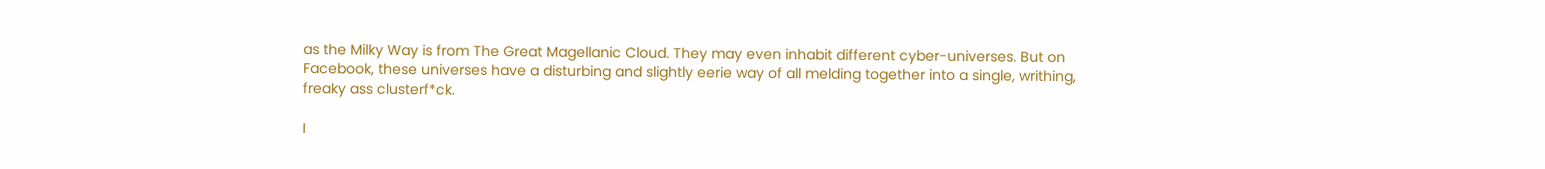as the Milky Way is from The Great Magellanic Cloud. They may even inhabit different cyber-universes. But on Facebook, these universes have a disturbing and slightly eerie way of all melding together into a single, writhing, freaky ass clusterf*ck.

I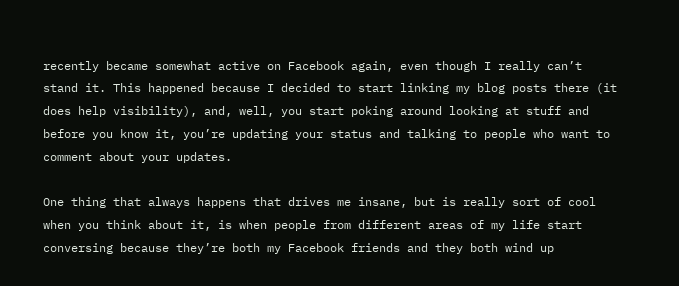recently became somewhat active on Facebook again, even though I really can’t stand it. This happened because I decided to start linking my blog posts there (it does help visibility), and, well, you start poking around looking at stuff and before you know it, you’re updating your status and talking to people who want to comment about your updates.

One thing that always happens that drives me insane, but is really sort of cool when you think about it, is when people from different areas of my life start conversing because they’re both my Facebook friends and they both wind up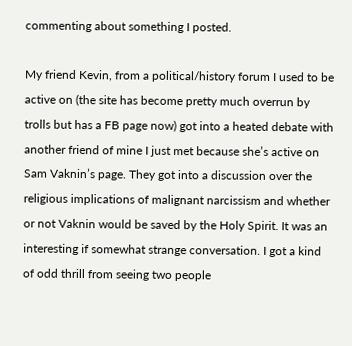commenting about something I posted.

My friend Kevin, from a political/history forum I used to be active on (the site has become pretty much overrun by trolls but has a FB page now) got into a heated debate with another friend of mine I just met because she’s active on Sam Vaknin’s page. They got into a discussion over the religious implications of malignant narcissism and whether or not Vaknin would be saved by the Holy Spirit. It was an interesting if somewhat strange conversation. I got a kind of odd thrill from seeing two people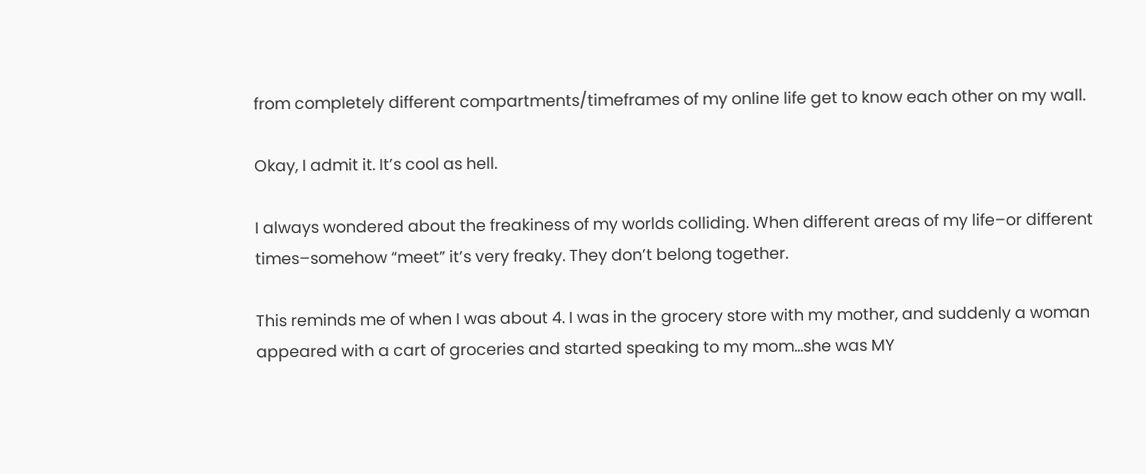from completely different compartments/timeframes of my online life get to know each other on my wall.

Okay, I admit it. It’s cool as hell.

I always wondered about the freakiness of my worlds colliding. When different areas of my life–or different times–somehow “meet” it’s very freaky. They don’t belong together.

This reminds me of when I was about 4. I was in the grocery store with my mother, and suddenly a woman appeared with a cart of groceries and started speaking to my mom…she was MY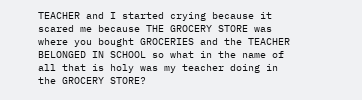TEACHER and I started crying because it scared me because THE GROCERY STORE was where you bought GROCERIES and the TEACHER BELONGED IN SCHOOL so what in the name of all that is holy was my teacher doing in the GROCERY STORE?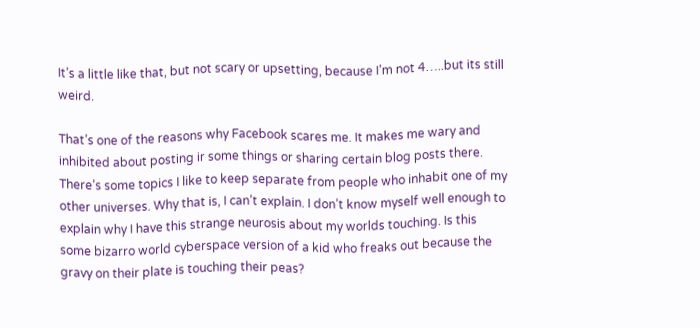It’s a little like that, but not scary or upsetting, because I’m not 4…..but its still weird.

That’s one of the reasons why Facebook scares me. It makes me wary and inhibited about posting ir some things or sharing certain blog posts there. There’s some topics I like to keep separate from people who inhabit one of my other universes. Why that is, I can’t explain. I don’t know myself well enough to explain why I have this strange neurosis about my worlds touching. Is this some bizarro world cyberspace version of a kid who freaks out because the gravy on their plate is touching their peas?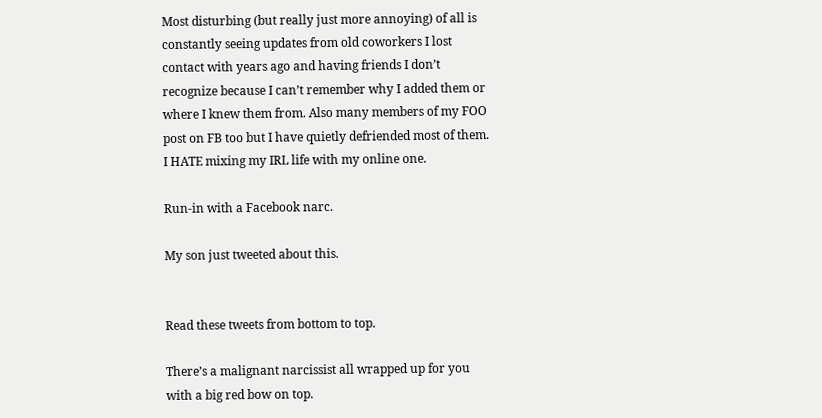Most disturbing (but really just more annoying) of all is constantly seeing updates from old coworkers I lost contact with years ago and having friends I don’t recognize because I can’t remember why I added them or where I knew them from. Also many members of my FOO post on FB too but I have quietly defriended most of them. I HATE mixing my IRL life with my online one.

Run-in with a Facebook narc.

My son just tweeted about this.


Read these tweets from bottom to top.

There’s a malignant narcissist all wrapped up for you with a big red bow on top.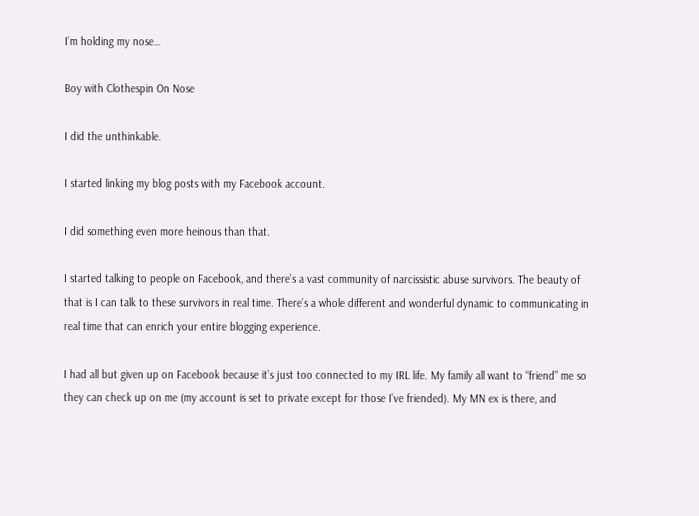I’m holding my nose…

Boy with Clothespin On Nose

I did the unthinkable.

I started linking my blog posts with my Facebook account.

I did something even more heinous than that.

I started talking to people on Facebook, and there’s a vast community of narcissistic abuse survivors. The beauty of that is I can talk to these survivors in real time. There’s a whole different and wonderful dynamic to communicating in real time that can enrich your entire blogging experience.

I had all but given up on Facebook because it’s just too connected to my IRL life. My family all want to “friend” me so they can check up on me (my account is set to private except for those I’ve friended). My MN ex is there, and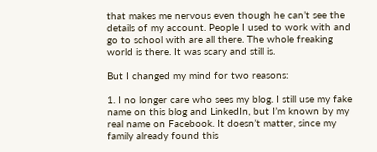that makes me nervous even though he can’t see the details of my account. People I used to work with and go to school with are all there. The whole freaking world is there. It was scary and still is.

But I changed my mind for two reasons:

1. I no longer care who sees my blog. I still use my fake name on this blog and LinkedIn, but I’m known by my real name on Facebook. It doesn’t matter, since my family already found this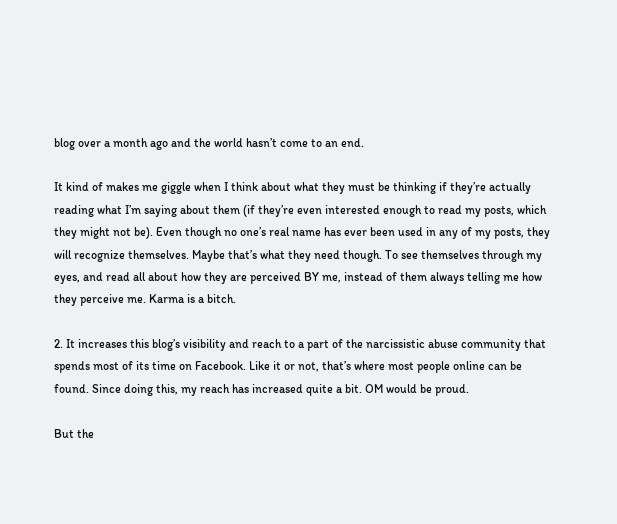blog over a month ago and the world hasn’t come to an end.

It kind of makes me giggle when I think about what they must be thinking if they’re actually reading what I’m saying about them (if they’re even interested enough to read my posts, which they might not be). Even though no one’s real name has ever been used in any of my posts, they will recognize themselves. Maybe that’s what they need though. To see themselves through my eyes, and read all about how they are perceived BY me, instead of them always telling me how they perceive me. Karma is a bitch.

2. It increases this blog’s visibility and reach to a part of the narcissistic abuse community that spends most of its time on Facebook. Like it or not, that’s where most people online can be found. Since doing this, my reach has increased quite a bit. OM would be proud.

But the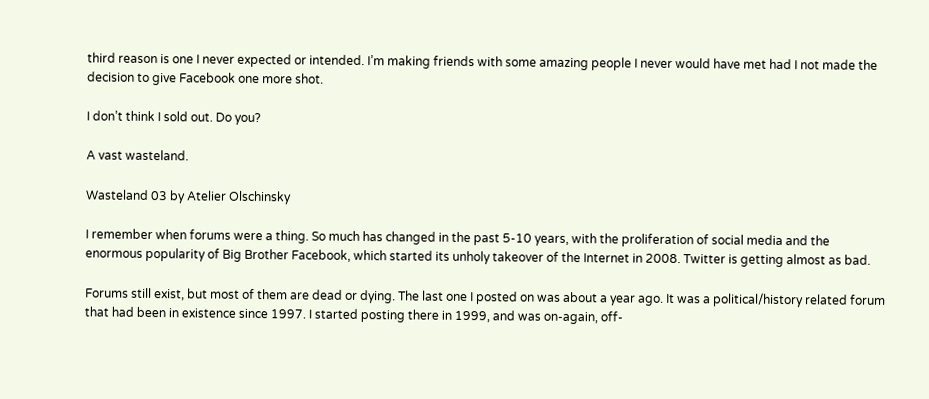third reason is one I never expected or intended. I’m making friends with some amazing people I never would have met had I not made the decision to give Facebook one more shot.

I don’t think I sold out. Do you?

A vast wasteland.

Wasteland 03 by Atelier Olschinsky

I remember when forums were a thing. So much has changed in the past 5-10 years, with the proliferation of social media and the enormous popularity of Big Brother Facebook, which started its unholy takeover of the Internet in 2008. Twitter is getting almost as bad.

Forums still exist, but most of them are dead or dying. The last one I posted on was about a year ago. It was a political/history related forum that had been in existence since 1997. I started posting there in 1999, and was on-again, off-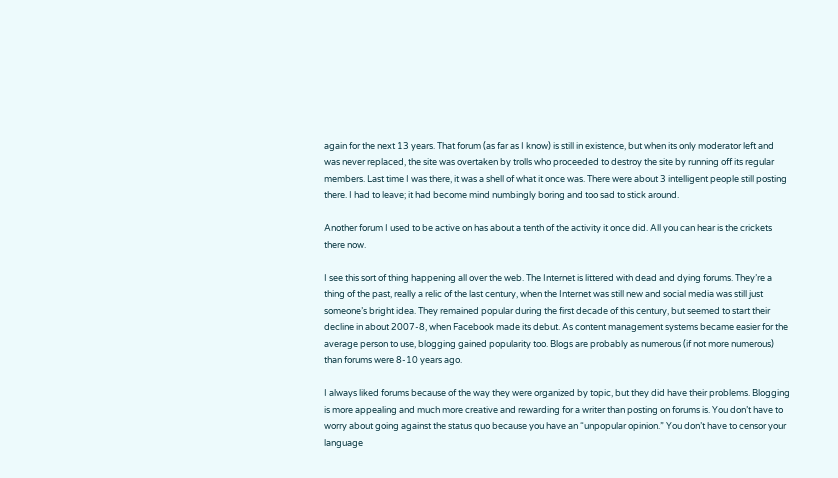again for the next 13 years. That forum (as far as I know) is still in existence, but when its only moderator left and was never replaced, the site was overtaken by trolls who proceeded to destroy the site by running off its regular members. Last time I was there, it was a shell of what it once was. There were about 3 intelligent people still posting there. I had to leave; it had become mind numbingly boring and too sad to stick around.

Another forum I used to be active on has about a tenth of the activity it once did. All you can hear is the crickets there now.

I see this sort of thing happening all over the web. The Internet is littered with dead and dying forums. They’re a thing of the past, really a relic of the last century, when the Internet was still new and social media was still just someone’s bright idea. They remained popular during the first decade of this century, but seemed to start their decline in about 2007-8, when Facebook made its debut. As content management systems became easier for the average person to use, blogging gained popularity too. Blogs are probably as numerous (if not more numerous) than forums were 8-10 years ago.

I always liked forums because of the way they were organized by topic, but they did have their problems. Blogging is more appealing and much more creative and rewarding for a writer than posting on forums is. You don’t have to worry about going against the status quo because you have an “unpopular opinion.” You don’t have to censor your language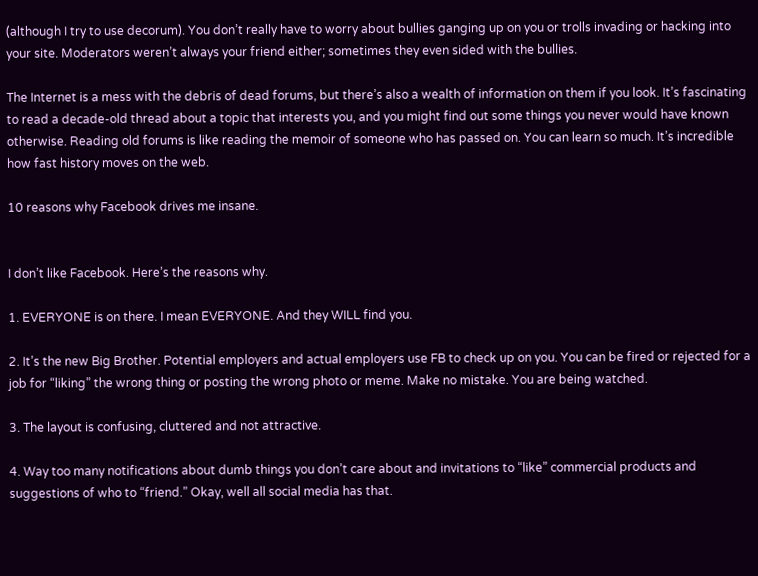(although I try to use decorum). You don’t really have to worry about bullies ganging up on you or trolls invading or hacking into your site. Moderators weren’t always your friend either; sometimes they even sided with the bullies.

The Internet is a mess with the debris of dead forums, but there’s also a wealth of information on them if you look. It’s fascinating to read a decade-old thread about a topic that interests you, and you might find out some things you never would have known otherwise. Reading old forums is like reading the memoir of someone who has passed on. You can learn so much. It’s incredible how fast history moves on the web.

10 reasons why Facebook drives me insane.


I don’t like Facebook. Here’s the reasons why.

1. EVERYONE is on there. I mean EVERYONE. And they WILL find you.

2. It’s the new Big Brother. Potential employers and actual employers use FB to check up on you. You can be fired or rejected for a job for “liking” the wrong thing or posting the wrong photo or meme. Make no mistake. You are being watched.

3. The layout is confusing, cluttered and not attractive.

4. Way too many notifications about dumb things you don’t care about and invitations to “like” commercial products and suggestions of who to “friend.” Okay, well all social media has that.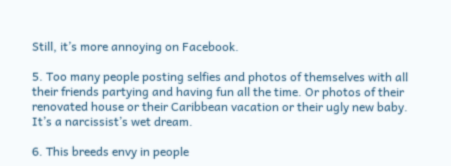Still, it’s more annoying on Facebook.

5. Too many people posting selfies and photos of themselves with all their friends partying and having fun all the time. Or photos of their renovated house or their Caribbean vacation or their ugly new baby. It’s a narcissist’s wet dream.

6. This breeds envy in people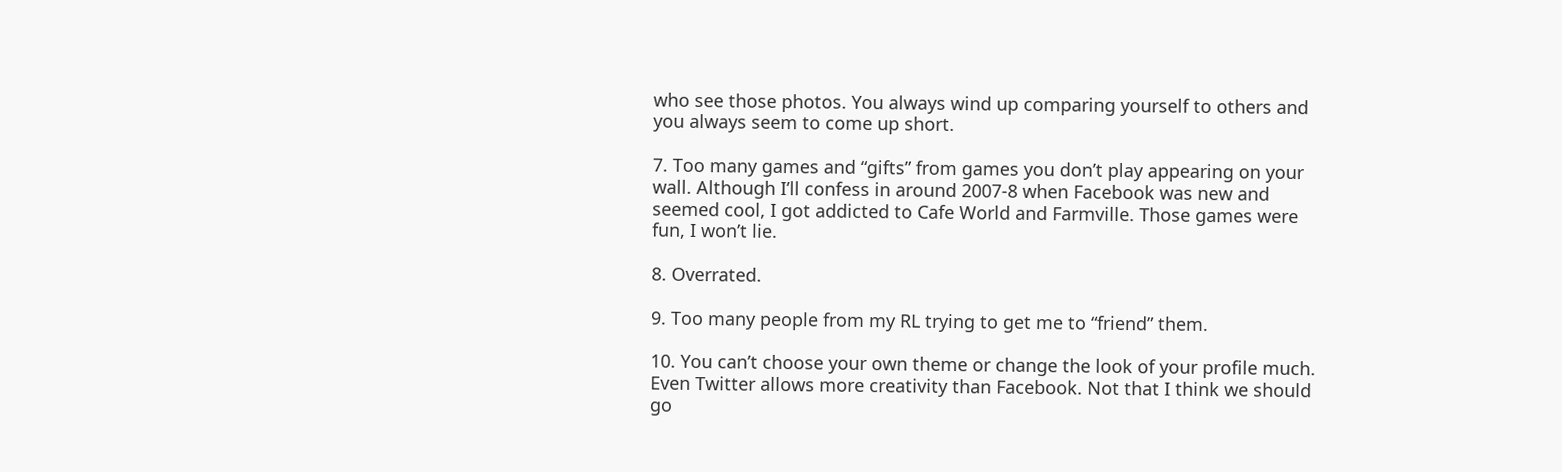who see those photos. You always wind up comparing yourself to others and you always seem to come up short.

7. Too many games and “gifts” from games you don’t play appearing on your wall. Although I’ll confess in around 2007-8 when Facebook was new and seemed cool, I got addicted to Cafe World and Farmville. Those games were fun, I won’t lie.

8. Overrated.

9. Too many people from my RL trying to get me to “friend” them.

10. You can’t choose your own theme or change the look of your profile much. Even Twitter allows more creativity than Facebook. Not that I think we should go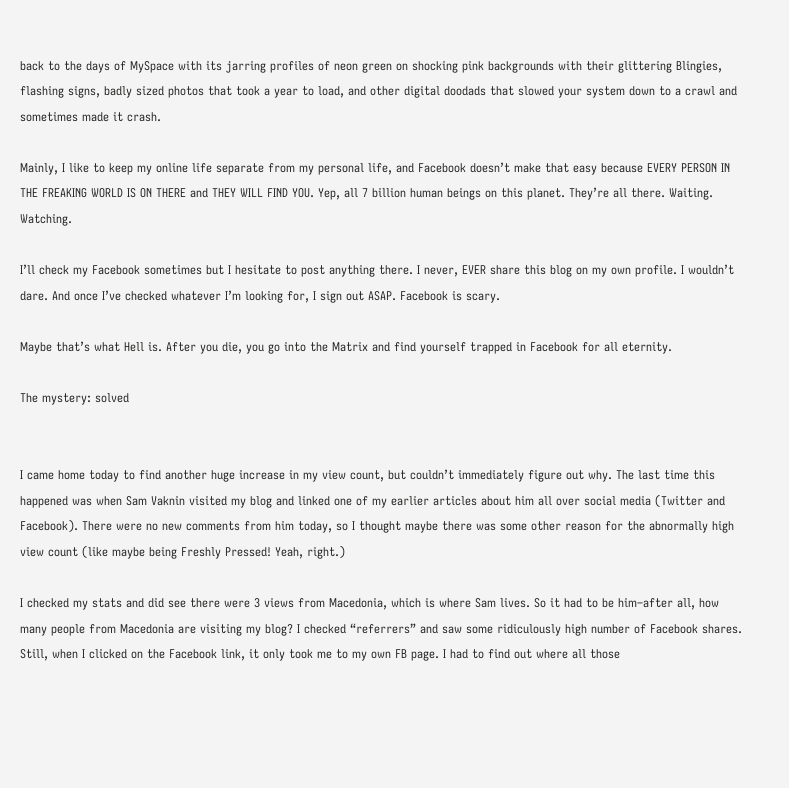back to the days of MySpace with its jarring profiles of neon green on shocking pink backgrounds with their glittering Blingies, flashing signs, badly sized photos that took a year to load, and other digital doodads that slowed your system down to a crawl and sometimes made it crash.

Mainly, I like to keep my online life separate from my personal life, and Facebook doesn’t make that easy because EVERY PERSON IN THE FREAKING WORLD IS ON THERE and THEY WILL FIND YOU. Yep, all 7 billion human beings on this planet. They’re all there. Waiting. Watching.

I’ll check my Facebook sometimes but I hesitate to post anything there. I never, EVER share this blog on my own profile. I wouldn’t dare. And once I’ve checked whatever I’m looking for, I sign out ASAP. Facebook is scary.

Maybe that’s what Hell is. After you die, you go into the Matrix and find yourself trapped in Facebook for all eternity.

The mystery: solved


I came home today to find another huge increase in my view count, but couldn’t immediately figure out why. The last time this happened was when Sam Vaknin visited my blog and linked one of my earlier articles about him all over social media (Twitter and Facebook). There were no new comments from him today, so I thought maybe there was some other reason for the abnormally high view count (like maybe being Freshly Pressed! Yeah, right.)

I checked my stats and did see there were 3 views from Macedonia, which is where Sam lives. So it had to be him–after all, how many people from Macedonia are visiting my blog? I checked “referrers” and saw some ridiculously high number of Facebook shares. Still, when I clicked on the Facebook link, it only took me to my own FB page. I had to find out where all those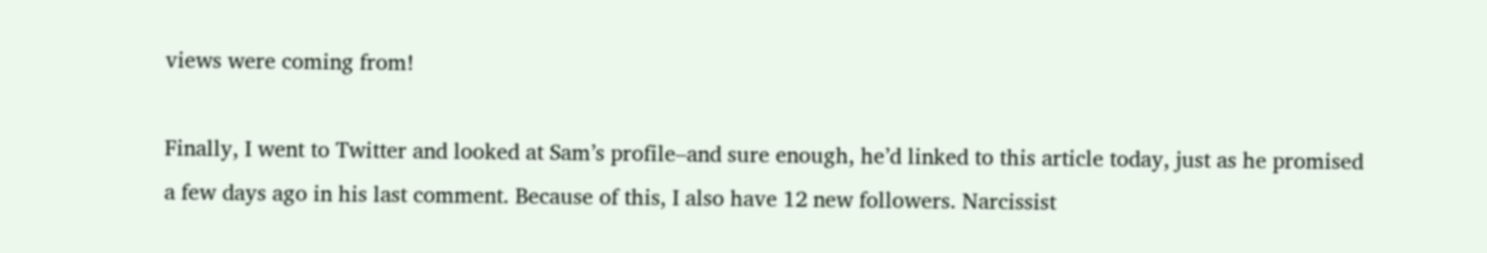views were coming from!

Finally, I went to Twitter and looked at Sam’s profile–and sure enough, he’d linked to this article today, just as he promised a few days ago in his last comment. Because of this, I also have 12 new followers. Narcissist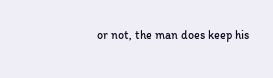or not, the man does keep his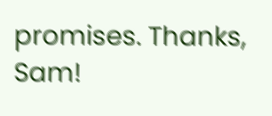promises. Thanks, Sam!